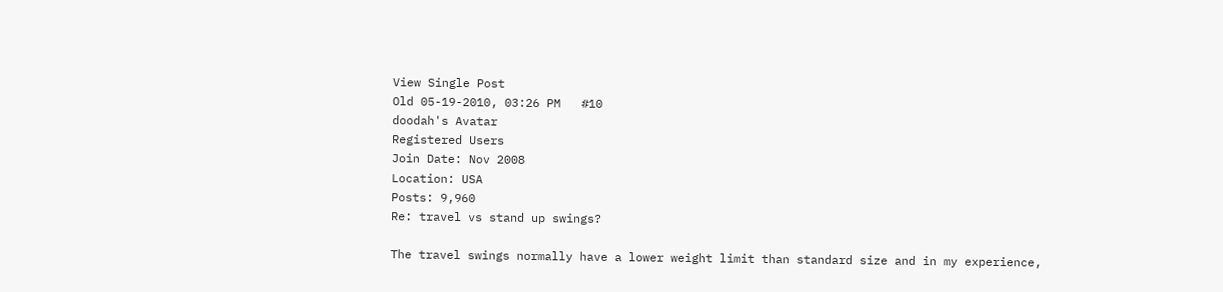View Single Post
Old 05-19-2010, 03:26 PM   #10
doodah's Avatar
Registered Users
Join Date: Nov 2008
Location: USA
Posts: 9,960
Re: travel vs stand up swings?

The travel swings normally have a lower weight limit than standard size and in my experience,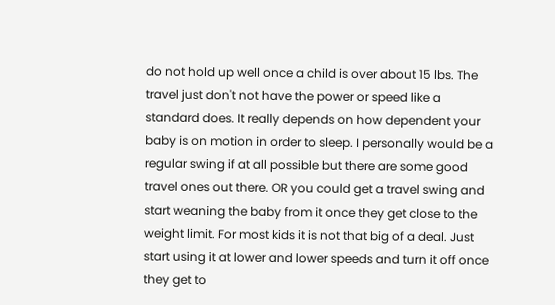do not hold up well once a child is over about 15 lbs. The travel just don't not have the power or speed like a standard does. It really depends on how dependent your baby is on motion in order to sleep. I personally would be a regular swing if at all possible but there are some good travel ones out there. OR you could get a travel swing and start weaning the baby from it once they get close to the weight limit. For most kids it is not that big of a deal. Just start using it at lower and lower speeds and turn it off once they get to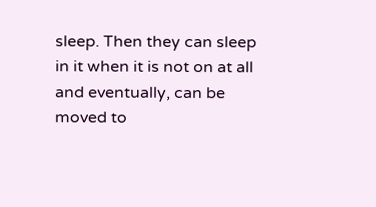sleep. Then they can sleep in it when it is not on at all and eventually, can be moved to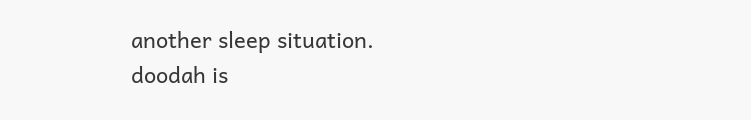another sleep situation.
doodah is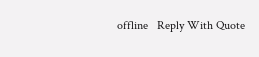offline   Reply With Quote